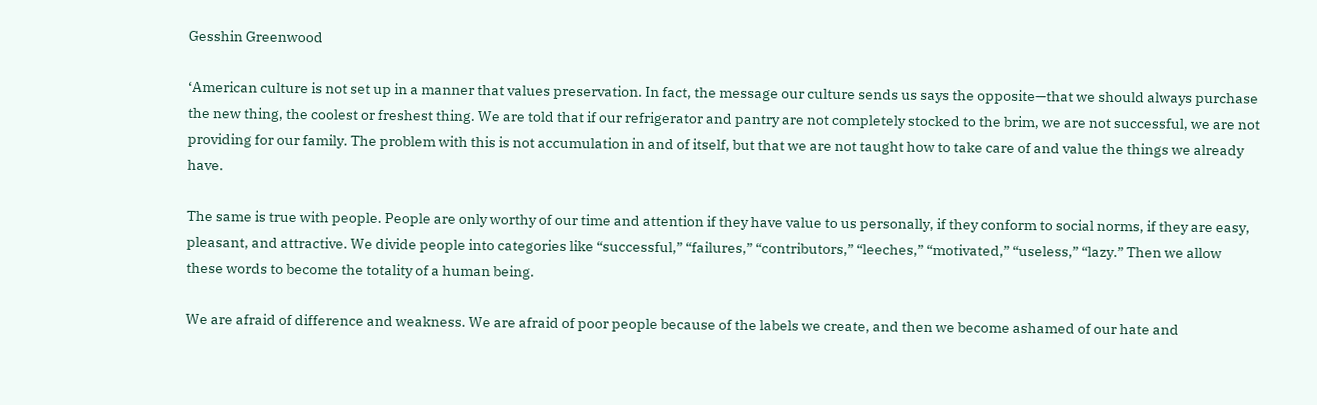Gesshin Greenwood

‘American culture is not set up in a manner that values preservation. In fact, the message our culture sends us says the opposite—that we should always purchase the new thing, the coolest or freshest thing. We are told that if our refrigerator and pantry are not completely stocked to the brim, we are not successful, we are not providing for our family. The problem with this is not accumulation in and of itself, but that we are not taught how to take care of and value the things we already have.

The same is true with people. People are only worthy of our time and attention if they have value to us personally, if they conform to social norms, if they are easy, pleasant, and attractive. We divide people into categories like “successful,” “failures,” “contributors,” “leeches,” “motivated,” “useless,” “lazy.” Then we allow these words to become the totality of a human being.

We are afraid of difference and weakness. We are afraid of poor people because of the labels we create, and then we become ashamed of our hate and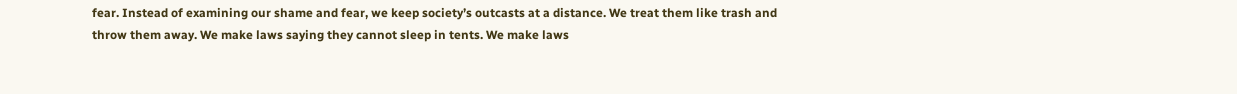fear. Instead of examining our shame and fear, we keep society’s outcasts at a distance. We treat them like trash and throw them away. We make laws saying they cannot sleep in tents. We make laws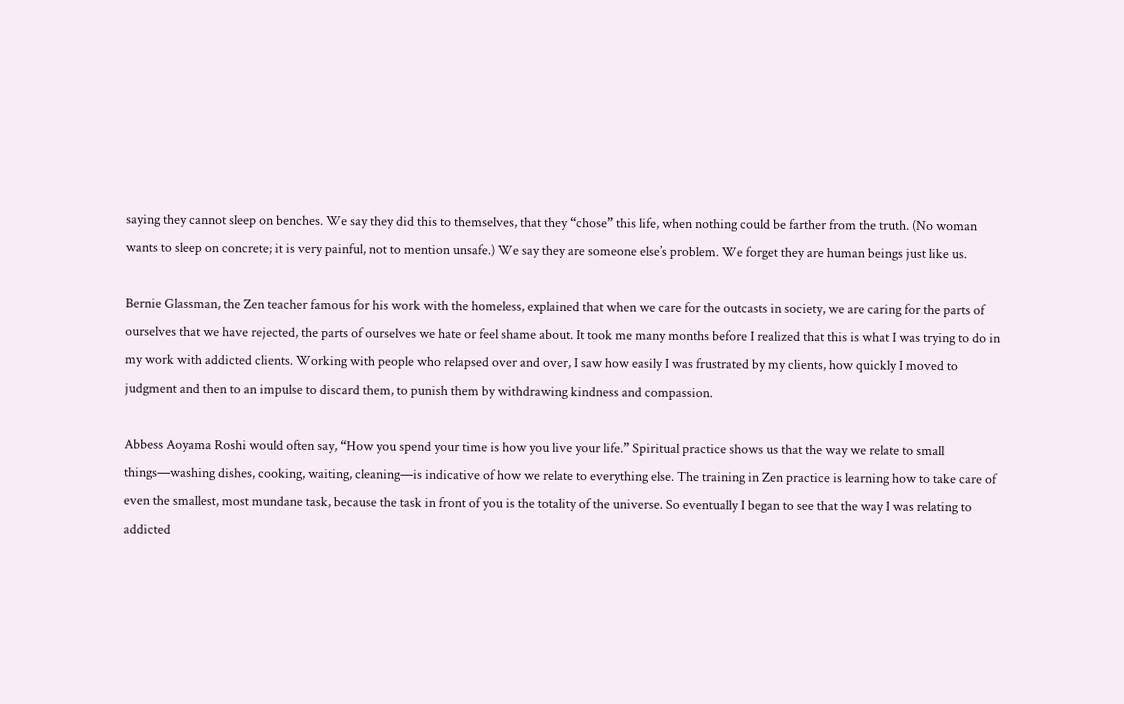saying they cannot sleep on benches. We say they did this to themselves, that they “chose” this life, when nothing could be farther from the truth. (No woman wants to sleep on concrete; it is very painful, not to mention unsafe.) We say they are someone else’s problem. We forget they are human beings just like us.

Bernie Glassman, the Zen teacher famous for his work with the homeless, explained that when we care for the outcasts in society, we are caring for the parts of ourselves that we have rejected, the parts of ourselves we hate or feel shame about. It took me many months before I realized that this is what I was trying to do in my work with addicted clients. Working with people who relapsed over and over, I saw how easily I was frustrated by my clients, how quickly I moved to judgment and then to an impulse to discard them, to punish them by withdrawing kindness and compassion.

Abbess Aoyama Roshi would often say, “How you spend your time is how you live your life.” Spiritual practice shows us that the way we relate to small things—washing dishes, cooking, waiting, cleaning—is indicative of how we relate to everything else. The training in Zen practice is learning how to take care of even the smallest, most mundane task, because the task in front of you is the totality of the universe. So eventually I began to see that the way I was relating to addicted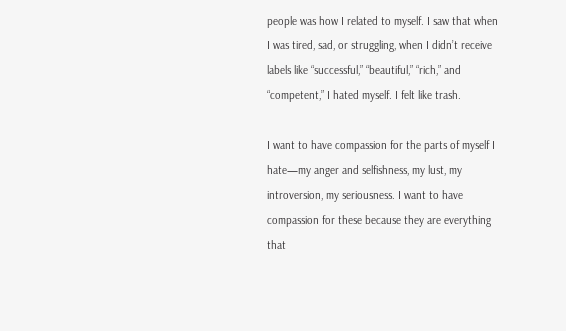people was how I related to myself. I saw that when I was tired, sad, or struggling, when I didn’t receive labels like “successful,” “beautiful,” “rich,” and “competent,” I hated myself. I felt like trash.

I want to have compassion for the parts of myself I hate—my anger and selfishness, my lust, my introversion, my seriousness. I want to have compassion for these because they are everything that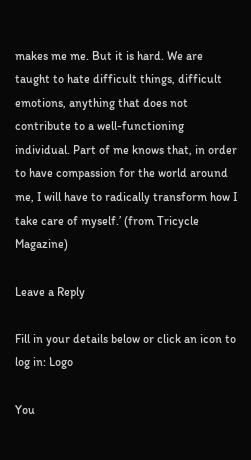makes me me. But it is hard. We are taught to hate difficult things, difficult emotions, anything that does not contribute to a well-functioning individual. Part of me knows that, in order to have compassion for the world around me, I will have to radically transform how I take care of myself.’ (from Tricycle Magazine)

Leave a Reply

Fill in your details below or click an icon to log in: Logo

You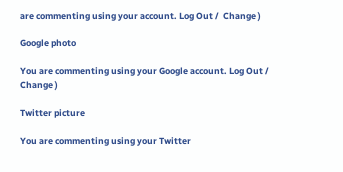are commenting using your account. Log Out /  Change )

Google photo

You are commenting using your Google account. Log Out /  Change )

Twitter picture

You are commenting using your Twitter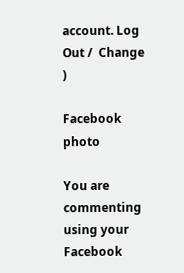account. Log Out /  Change )

Facebook photo

You are commenting using your Facebook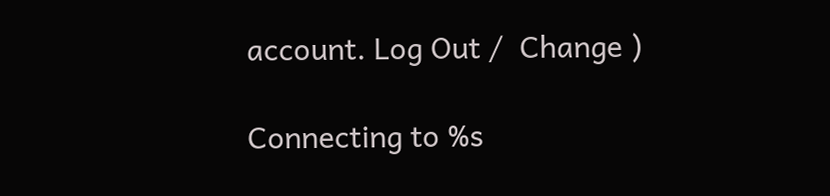account. Log Out /  Change )

Connecting to %s